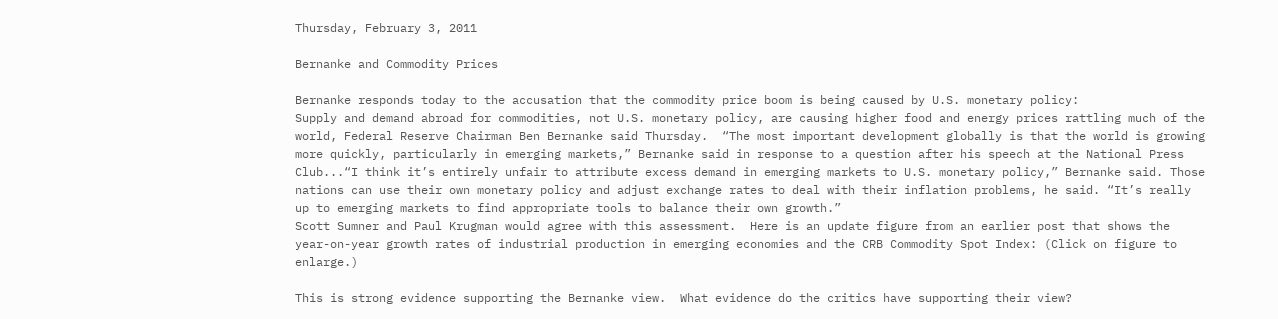Thursday, February 3, 2011

Bernanke and Commodity Prices

Bernanke responds today to the accusation that the commodity price boom is being caused by U.S. monetary policy:
Supply and demand abroad for commodities, not U.S. monetary policy, are causing higher food and energy prices rattling much of the world, Federal Reserve Chairman Ben Bernanke said Thursday.  “The most important development globally is that the world is growing more quickly, particularly in emerging markets,” Bernanke said in response to a question after his speech at the National Press Club...“I think it’s entirely unfair to attribute excess demand in emerging markets to U.S. monetary policy,” Bernanke said. Those nations can use their own monetary policy and adjust exchange rates to deal with their inflation problems, he said. “It’s really up to emerging markets to find appropriate tools to balance their own growth.”
Scott Sumner and Paul Krugman would agree with this assessment.  Here is an update figure from an earlier post that shows the year-on-year growth rates of industrial production in emerging economies and the CRB Commodity Spot Index: (Click on figure to enlarge.)

This is strong evidence supporting the Bernanke view.  What evidence do the critics have supporting their view?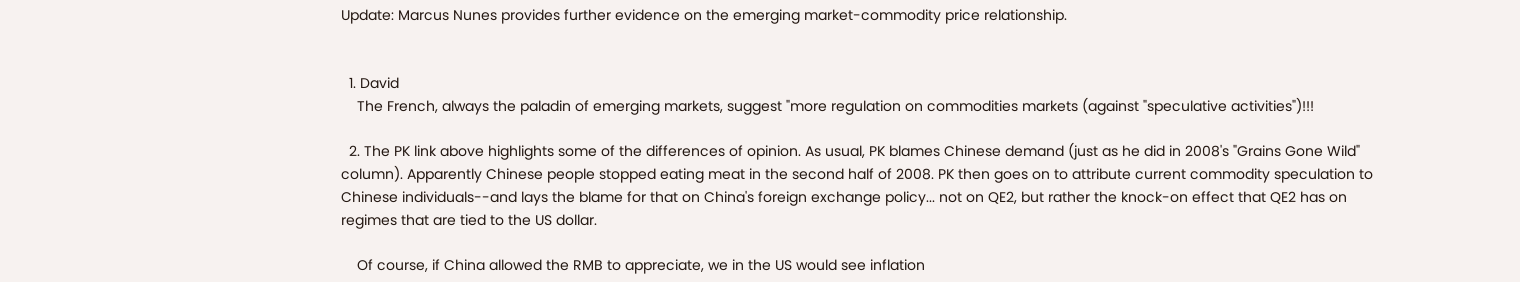Update: Marcus Nunes provides further evidence on the emerging market-commodity price relationship.


  1. David
    The French, always the paladin of emerging markets, suggest "more regulation on commodities markets (against "speculative activities")!!!

  2. The PK link above highlights some of the differences of opinion. As usual, PK blames Chinese demand (just as he did in 2008's "Grains Gone Wild" column). Apparently Chinese people stopped eating meat in the second half of 2008. PK then goes on to attribute current commodity speculation to Chinese individuals--and lays the blame for that on China's foreign exchange policy... not on QE2, but rather the knock-on effect that QE2 has on regimes that are tied to the US dollar.

    Of course, if China allowed the RMB to appreciate, we in the US would see inflation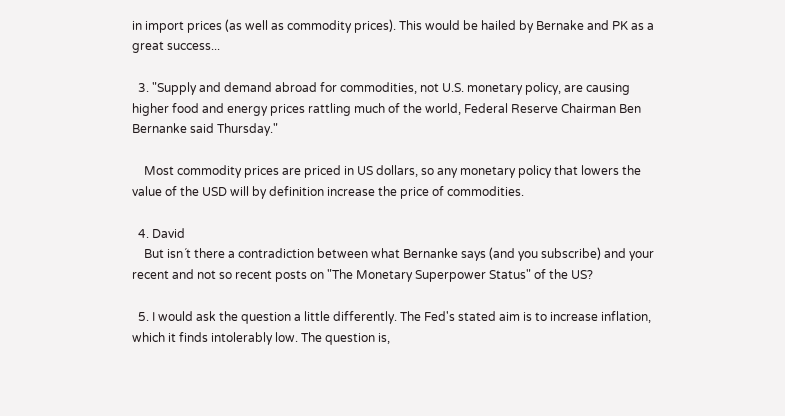in import prices (as well as commodity prices). This would be hailed by Bernake and PK as a great success...

  3. "Supply and demand abroad for commodities, not U.S. monetary policy, are causing higher food and energy prices rattling much of the world, Federal Reserve Chairman Ben Bernanke said Thursday."

    Most commodity prices are priced in US dollars, so any monetary policy that lowers the value of the USD will by definition increase the price of commodities.

  4. David
    But isn´t there a contradiction between what Bernanke says (and you subscribe) and your recent and not so recent posts on "The Monetary Superpower Status" of the US?

  5. I would ask the question a little differently. The Fed's stated aim is to increase inflation, which it finds intolerably low. The question is,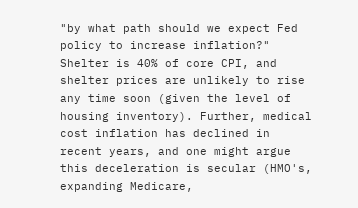"by what path should we expect Fed policy to increase inflation?" Shelter is 40% of core CPI, and shelter prices are unlikely to rise any time soon (given the level of housing inventory). Further, medical cost inflation has declined in recent years, and one might argue this deceleration is secular (HMO's, expanding Medicare,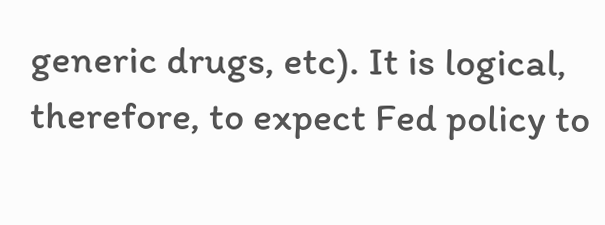generic drugs, etc). It is logical, therefore, to expect Fed policy to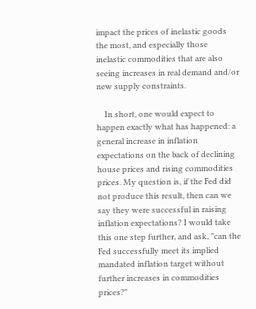impact the prices of inelastic goods the most, and especially those inelastic commodities that are also seeing increases in real demand and/or new supply constraints.

    In short, one would expect to happen exactly what has happened: a general increase in inflation expectations on the back of declining house prices and rising commodities prices. My question is, if the Fed did not produce this result, then can we say they were successful in raising inflation expectations? I would take this one step further, and ask, "can the Fed successfully meet its implied mandated inflation target without further increases in commodities prices?"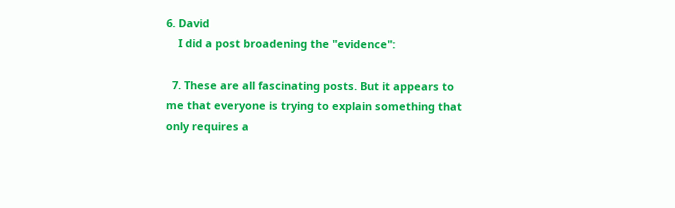6. David
    I did a post broadening the "evidence":

  7. These are all fascinating posts. But it appears to me that everyone is trying to explain something that only requires a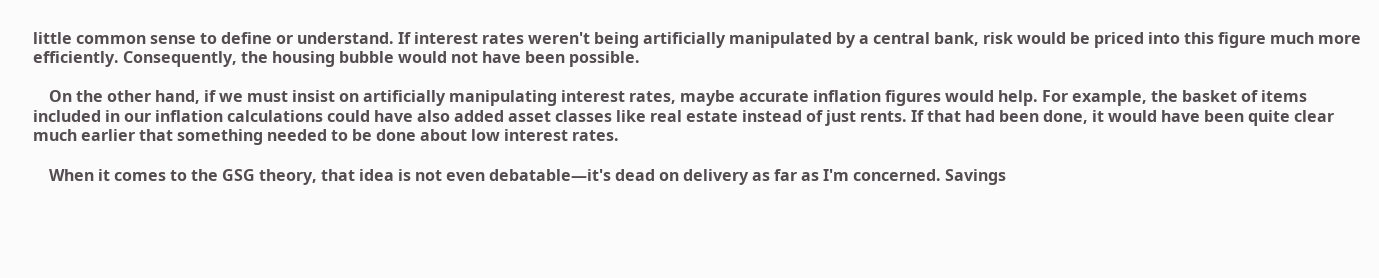little common sense to define or understand. If interest rates weren't being artificially manipulated by a central bank, risk would be priced into this figure much more efficiently. Consequently, the housing bubble would not have been possible.

    On the other hand, if we must insist on artificially manipulating interest rates, maybe accurate inflation figures would help. For example, the basket of items included in our inflation calculations could have also added asset classes like real estate instead of just rents. If that had been done, it would have been quite clear much earlier that something needed to be done about low interest rates.

    When it comes to the GSG theory, that idea is not even debatable—it's dead on delivery as far as I'm concerned. Savings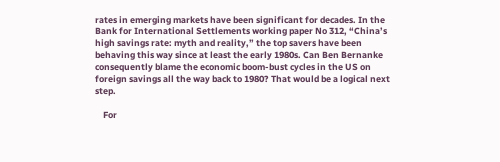rates in emerging markets have been significant for decades. In the Bank for International Settlements working paper No 312, “China’s high savings rate: myth and reality,” the top savers have been behaving this way since at least the early 1980s. Can Ben Bernanke consequently blame the economic boom-bust cycles in the US on foreign savings all the way back to 1980? That would be a logical next step.

    For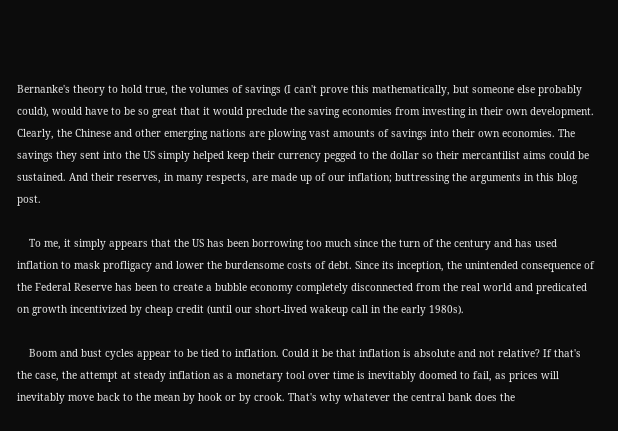Bernanke's theory to hold true, the volumes of savings (I can't prove this mathematically, but someone else probably could), would have to be so great that it would preclude the saving economies from investing in their own development. Clearly, the Chinese and other emerging nations are plowing vast amounts of savings into their own economies. The savings they sent into the US simply helped keep their currency pegged to the dollar so their mercantilist aims could be sustained. And their reserves, in many respects, are made up of our inflation; buttressing the arguments in this blog post.

    To me, it simply appears that the US has been borrowing too much since the turn of the century and has used inflation to mask profligacy and lower the burdensome costs of debt. Since its inception, the unintended consequence of the Federal Reserve has been to create a bubble economy completely disconnected from the real world and predicated on growth incentivized by cheap credit (until our short-lived wakeup call in the early 1980s).

    Boom and bust cycles appear to be tied to inflation. Could it be that inflation is absolute and not relative? If that's the case, the attempt at steady inflation as a monetary tool over time is inevitably doomed to fail, as prices will inevitably move back to the mean by hook or by crook. That's why whatever the central bank does the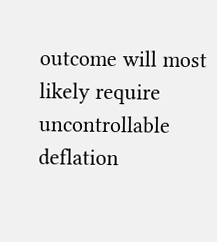outcome will most likely require uncontrollable deflation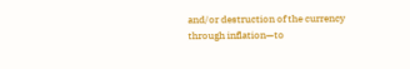and/or destruction of the currency through inflation—to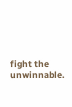fight the unwinnable.